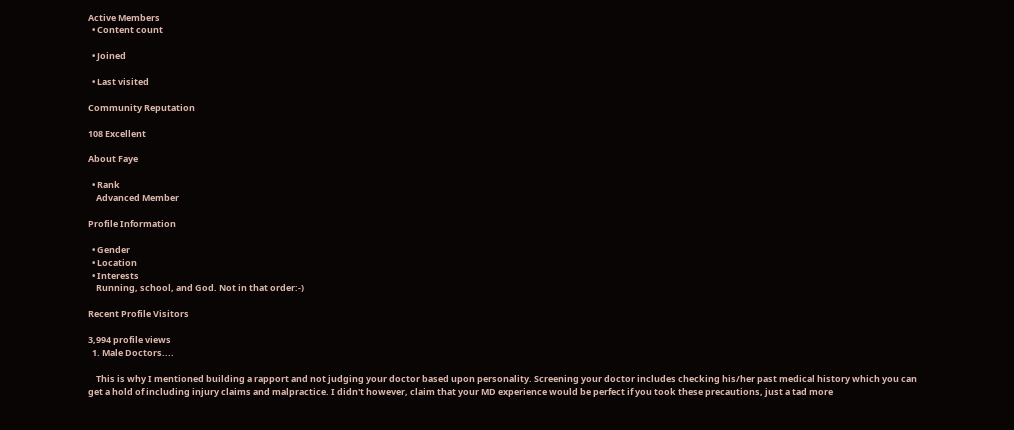Active Members
  • Content count

  • Joined

  • Last visited

Community Reputation

108 Excellent

About Faye

  • Rank
    Advanced Member

Profile Information

  • Gender
  • Location
  • Interests
    Running, school, and God. Not in that order:-)

Recent Profile Visitors

3,994 profile views
  1. Male Doctors....

    This is why I mentioned building a rapport and not judging your doctor based upon personality. Screening your doctor includes checking his/her past medical history which you can get a hold of including injury claims and malpractice. I didn't however, claim that your MD experience would be perfect if you took these precautions, just a tad more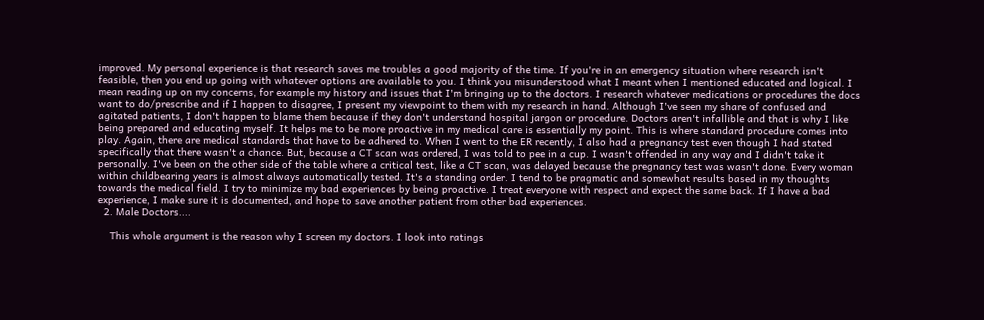improved. My personal experience is that research saves me troubles a good majority of the time. If you're in an emergency situation where research isn't feasible, then you end up going with whatever options are available to you. I think you misunderstood what I meant when I mentioned educated and logical. I mean reading up on my concerns, for example my history and issues that I'm bringing up to the doctors. I research whatever medications or procedures the docs want to do/prescribe and if I happen to disagree, I present my viewpoint to them with my research in hand. Although I've seen my share of confused and agitated patients, I don't happen to blame them because if they don't understand hospital jargon or procedure. Doctors aren't infallible and that is why I like being prepared and educating myself. It helps me to be more proactive in my medical care is essentially my point. This is where standard procedure comes into play. Again, there are medical standards that have to be adhered to. When I went to the ER recently, I also had a pregnancy test even though I had stated specifically that there wasn't a chance. But, because a CT scan was ordered, I was told to pee in a cup. I wasn't offended in any way and I didn't take it personally. I've been on the other side of the table where a critical test, like a CT scan, was delayed because the pregnancy test was wasn't done. Every woman within childbearing years is almost always automatically tested. It's a standing order. I tend to be pragmatic and somewhat results based in my thoughts towards the medical field. I try to minimize my bad experiences by being proactive. I treat everyone with respect and expect the same back. If I have a bad experience, I make sure it is documented, and hope to save another patient from other bad experiences.
  2. Male Doctors....

    This whole argument is the reason why I screen my doctors. I look into ratings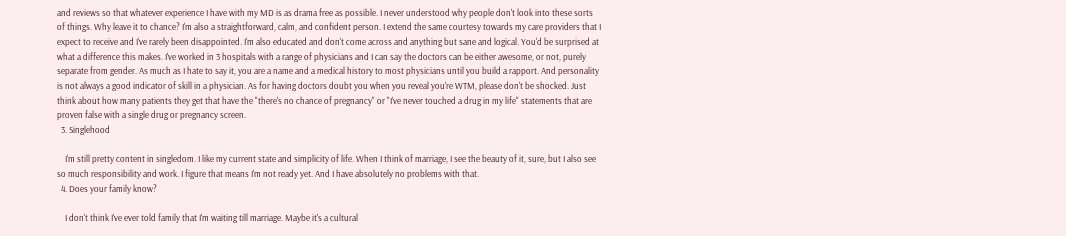and reviews so that whatever experience I have with my MD is as drama free as possible. I never understood why people don't look into these sorts of things. Why leave it to chance? I'm also a straightforward, calm, and confident person. I extend the same courtesy towards my care providers that I expect to receive and I've rarely been disappointed. I'm also educated and don't come across and anything but sane and logical. You'd be surprised at what a difference this makes. I've worked in 3 hospitals with a range of physicians and I can say the doctors can be either awesome, or not, purely separate from gender. As much as I hate to say it, you are a name and a medical history to most physicians until you build a rapport. And personality is not always a good indicator of skill in a physician. As for having doctors doubt you when you reveal you're WTM, please don't be shocked. Just think about how many patients they get that have the "there's no chance of pregnancy" or "I've never touched a drug in my life" statements that are proven false with a single drug or pregnancy screen.
  3. Singlehood

    I'm still pretty content in singledom. I like my current state and simplicity of life. When I think of marriage, I see the beauty of it, sure, but I also see so much responsibility and work. I figure that means I'm not ready yet. And I have absolutely no problems with that.
  4. Does your family know?

    I don't think I've ever told family that I'm waiting till marriage. Maybe it's a cultural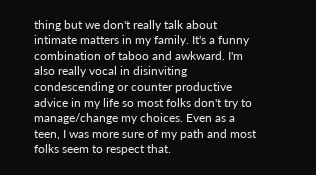thing but we don't really talk about intimate matters in my family. It's a funny combination of taboo and awkward. I'm also really vocal in disinviting condescending or counter productive advice in my life so most folks don't try to manage/change my choices. Even as a teen, I was more sure of my path and most folks seem to respect that.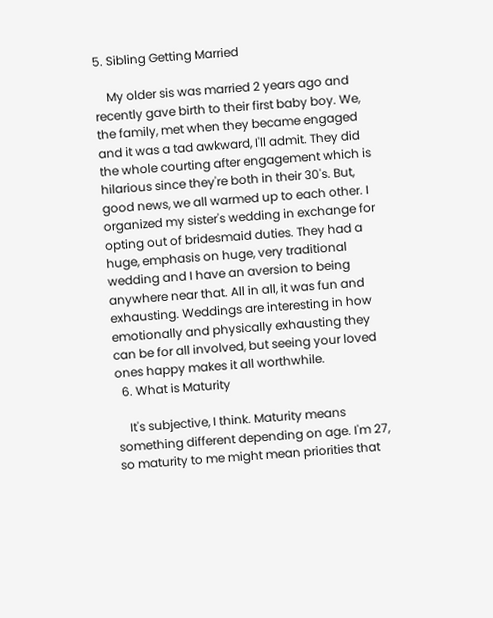5. Sibling Getting Married

    My older sis was married 2 years ago and recently gave birth to their first baby boy. We, the family, met when they became engaged and it was a tad awkward, I'll admit. They did the whole courting after engagement which is hilarious since they're both in their 30's. But, good news, we all warmed up to each other. I organized my sister's wedding in exchange for opting out of bridesmaid duties. They had a huge, emphasis on huge, very traditional wedding and I have an aversion to being anywhere near that. All in all, it was fun and exhausting. Weddings are interesting in how emotionally and physically exhausting they can be for all involved, but seeing your loved ones happy makes it all worthwhile.
  6. What is Maturity

    It's subjective, I think. Maturity means something different depending on age. I'm 27, so maturity to me might mean priorities that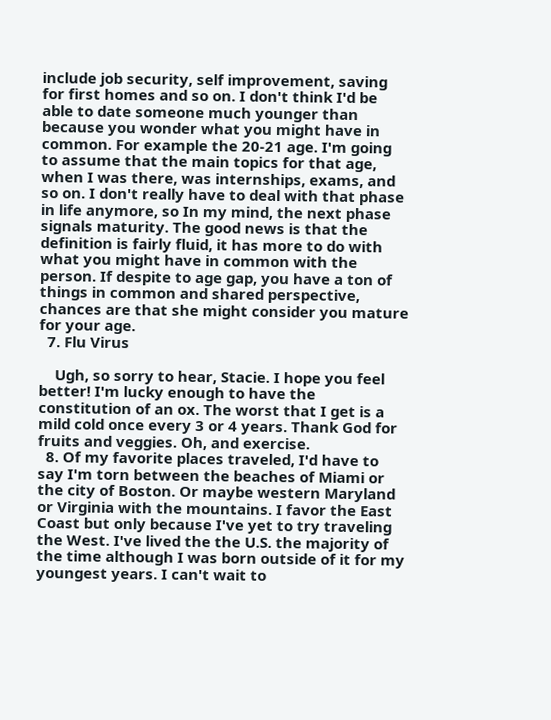include job security, self improvement, saving for first homes and so on. I don't think I'd be able to date someone much younger than because you wonder what you might have in common. For example the 20-21 age. I'm going to assume that the main topics for that age, when I was there, was internships, exams, and so on. I don't really have to deal with that phase in life anymore, so In my mind, the next phase signals maturity. The good news is that the definition is fairly fluid, it has more to do with what you might have in common with the person. If despite to age gap, you have a ton of things in common and shared perspective, chances are that she might consider you mature for your age.
  7. Flu Virus

    Ugh, so sorry to hear, Stacie. I hope you feel better! I'm lucky enough to have the constitution of an ox. The worst that I get is a mild cold once every 3 or 4 years. Thank God for fruits and veggies. Oh, and exercise.
  8. Of my favorite places traveled, I'd have to say I'm torn between the beaches of Miami or the city of Boston. Or maybe western Maryland or Virginia with the mountains. I favor the East Coast but only because I've yet to try traveling the West. I've lived the the U.S. the majority of the time although I was born outside of it for my youngest years. I can't wait to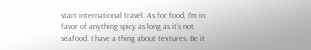start international travel. As for food, I'm in favor of anything spicy as long as it's not seafood. I have a thing about textures. Be it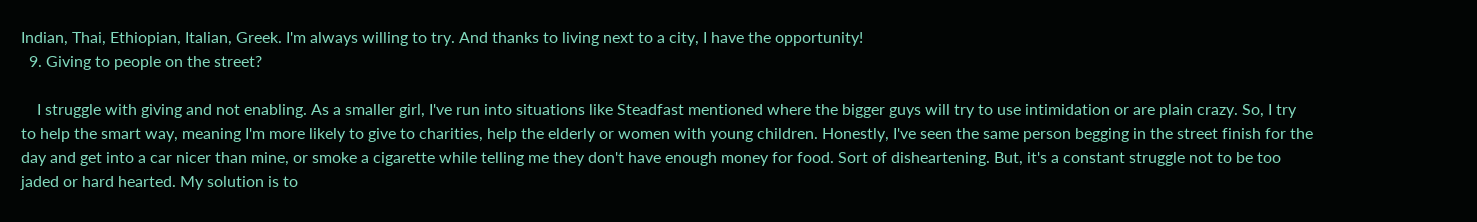Indian, Thai, Ethiopian, Italian, Greek. I'm always willing to try. And thanks to living next to a city, I have the opportunity!
  9. Giving to people on the street?

    I struggle with giving and not enabling. As a smaller girl, I've run into situations like Steadfast mentioned where the bigger guys will try to use intimidation or are plain crazy. So, I try to help the smart way, meaning I'm more likely to give to charities, help the elderly or women with young children. Honestly, I've seen the same person begging in the street finish for the day and get into a car nicer than mine, or smoke a cigarette while telling me they don't have enough money for food. Sort of disheartening. But, it's a constant struggle not to be too jaded or hard hearted. My solution is to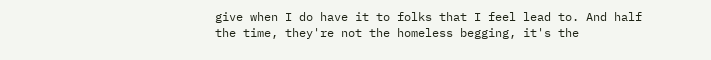give when I do have it to folks that I feel lead to. And half the time, they're not the homeless begging, it's the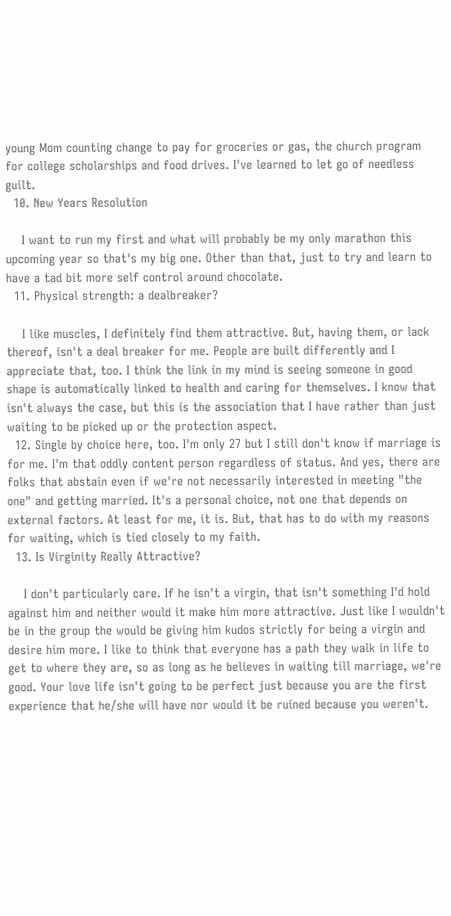young Mom counting change to pay for groceries or gas, the church program for college scholarships and food drives. I've learned to let go of needless guilt.
  10. New Years Resolution

    I want to run my first and what will probably be my only marathon this upcoming year so that's my big one. Other than that, just to try and learn to have a tad bit more self control around chocolate.
  11. Physical strength: a dealbreaker?

    I like muscles, I definitely find them attractive. But, having them, or lack thereof, isn't a deal breaker for me. People are built differently and I appreciate that, too. I think the link in my mind is seeing someone in good shape is automatically linked to health and caring for themselves. I know that isn't always the case, but this is the association that I have rather than just waiting to be picked up or the protection aspect.
  12. Single by choice here, too. I'm only 27 but I still don't know if marriage is for me. I'm that oddly content person regardless of status. And yes, there are folks that abstain even if we're not necessarily interested in meeting "the one" and getting married. It's a personal choice, not one that depends on external factors. At least for me, it is. But, that has to do with my reasons for waiting, which is tied closely to my faith.
  13. Is Virginity Really Attractive?

    I don't particularly care. If he isn't a virgin, that isn't something I'd hold against him and neither would it make him more attractive. Just like I wouldn't be in the group the would be giving him kudos strictly for being a virgin and desire him more. I like to think that everyone has a path they walk in life to get to where they are, so as long as he believes in waiting till marriage, we're good. Your love life isn't going to be perfect just because you are the first experience that he/she will have nor would it be ruined because you weren't.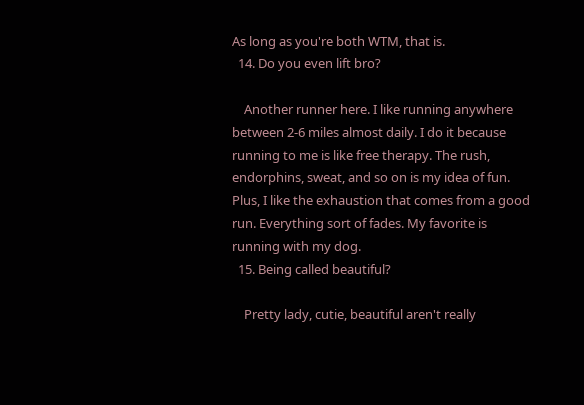As long as you're both WTM, that is.
  14. Do you even lift bro?

    Another runner here. I like running anywhere between 2-6 miles almost daily. I do it because running to me is like free therapy. The rush, endorphins, sweat, and so on is my idea of fun. Plus, I like the exhaustion that comes from a good run. Everything sort of fades. My favorite is running with my dog.
  15. Being called beautiful?

    Pretty lady, cutie, beautiful aren't really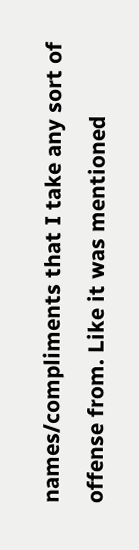names/compliments that I take any sort of offense from. Like it was mentioned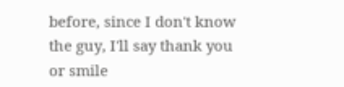before, since I don't know the guy, I'll say thank you or smile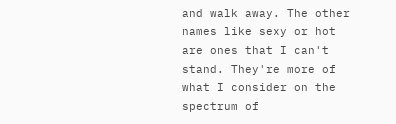and walk away. The other names like sexy or hot are ones that I can't stand. They're more of what I consider on the spectrum of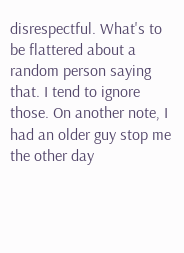disrespectful. What's to be flattered about a random person saying that. I tend to ignore those. On another note, I had an older guy stop me the other day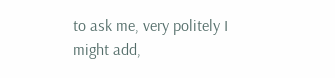to ask me, very politely I might add,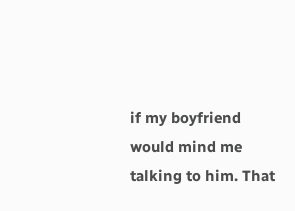if my boyfriend would mind me talking to him. That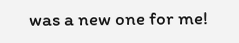was a new one for me!